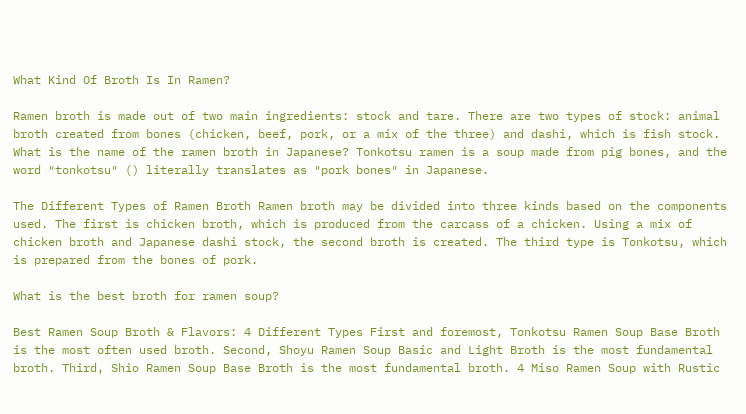What Kind Of Broth Is In Ramen?

Ramen broth is made out of two main ingredients: stock and tare. There are two types of stock: animal broth created from bones (chicken, beef, pork, or a mix of the three) and dashi, which is fish stock. What is the name of the ramen broth in Japanese? Tonkotsu ramen is a soup made from pig bones, and the word ″tonkotsu″ () literally translates as ″pork bones″ in Japanese.

The Different Types of Ramen Broth Ramen broth may be divided into three kinds based on the components used. The first is chicken broth, which is produced from the carcass of a chicken. Using a mix of chicken broth and Japanese dashi stock, the second broth is created. The third type is Tonkotsu, which is prepared from the bones of pork.

What is the best broth for ramen soup?

Best Ramen Soup Broth & Flavors: 4 Different Types First and foremost, Tonkotsu Ramen Soup Base Broth is the most often used broth. Second, Shoyu Ramen Soup Basic and Light Broth is the most fundamental broth. Third, Shio Ramen Soup Base Broth is the most fundamental broth. 4 Miso Ramen Soup with Rustic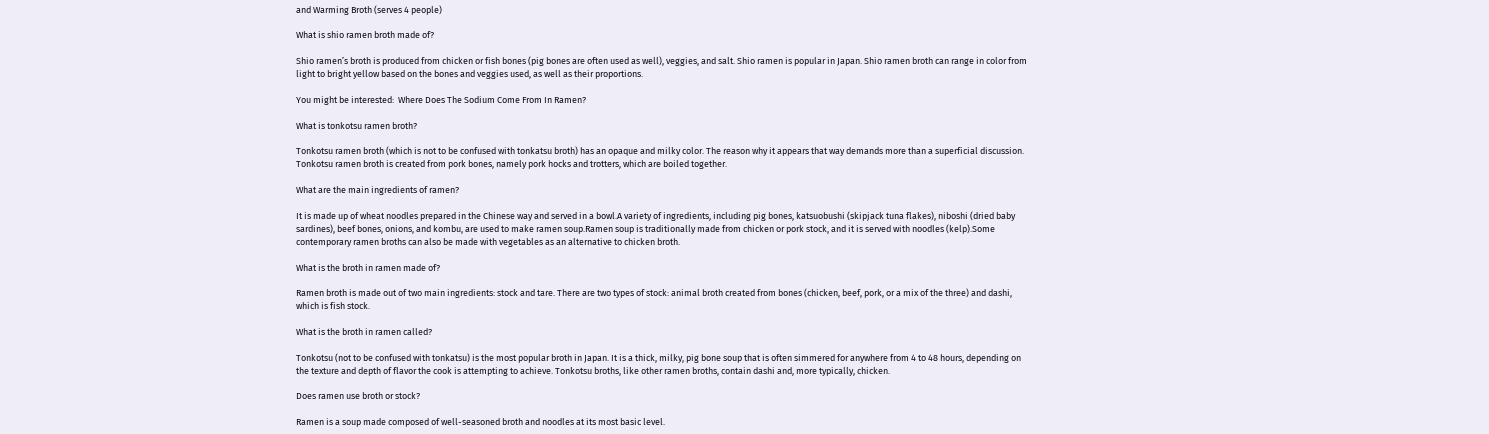and Warming Broth (serves 4 people)

What is shio ramen broth made of?

Shio ramen’s broth is produced from chicken or fish bones (pig bones are often used as well), veggies, and salt. Shio ramen is popular in Japan. Shio ramen broth can range in color from light to bright yellow based on the bones and veggies used, as well as their proportions.

You might be interested:  Where Does The Sodium Come From In Ramen?

What is tonkotsu ramen broth?

Tonkotsu ramen broth (which is not to be confused with tonkatsu broth) has an opaque and milky color. The reason why it appears that way demands more than a superficial discussion. Tonkotsu ramen broth is created from pork bones, namely pork hocks and trotters, which are boiled together.

What are the main ingredients of ramen?

It is made up of wheat noodles prepared in the Chinese way and served in a bowl.A variety of ingredients, including pig bones, katsuobushi (skipjack tuna flakes), niboshi (dried baby sardines), beef bones, onions, and kombu, are used to make ramen soup.Ramen soup is traditionally made from chicken or pork stock, and it is served with noodles (kelp).Some contemporary ramen broths can also be made with vegetables as an alternative to chicken broth.

What is the broth in ramen made of?

Ramen broth is made out of two main ingredients: stock and tare. There are two types of stock: animal broth created from bones (chicken, beef, pork, or a mix of the three) and dashi, which is fish stock.

What is the broth in ramen called?

Tonkotsu (not to be confused with tonkatsu) is the most popular broth in Japan. It is a thick, milky, pig bone soup that is often simmered for anywhere from 4 to 48 hours, depending on the texture and depth of flavor the cook is attempting to achieve. Tonkotsu broths, like other ramen broths, contain dashi and, more typically, chicken.

Does ramen use broth or stock?

Ramen is a soup made composed of well-seasoned broth and noodles at its most basic level.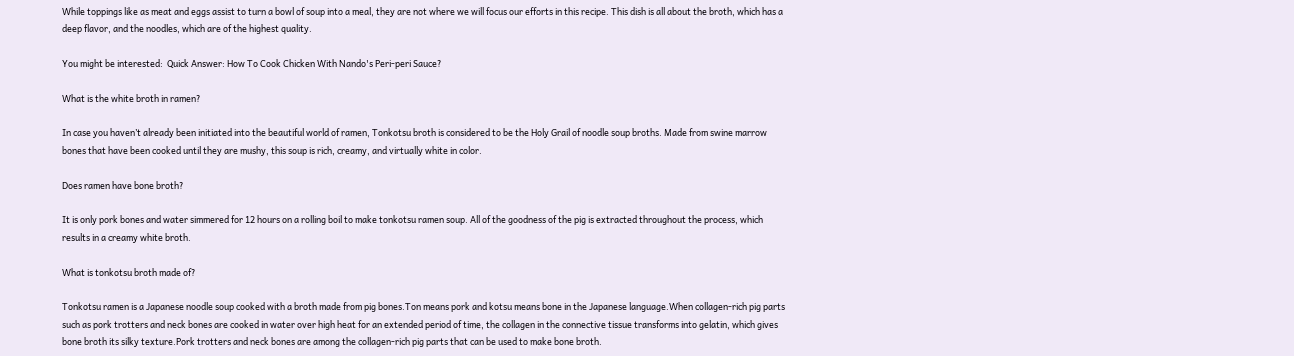While toppings like as meat and eggs assist to turn a bowl of soup into a meal, they are not where we will focus our efforts in this recipe. This dish is all about the broth, which has a deep flavor, and the noodles, which are of the highest quality.

You might be interested:  Quick Answer: How To Cook Chicken With Nando's Peri-peri Sauce?

What is the white broth in ramen?

In case you haven’t already been initiated into the beautiful world of ramen, Tonkotsu broth is considered to be the Holy Grail of noodle soup broths. Made from swine marrow bones that have been cooked until they are mushy, this soup is rich, creamy, and virtually white in color.

Does ramen have bone broth?

It is only pork bones and water simmered for 12 hours on a rolling boil to make tonkotsu ramen soup. All of the goodness of the pig is extracted throughout the process, which results in a creamy white broth.

What is tonkotsu broth made of?

Tonkotsu ramen is a Japanese noodle soup cooked with a broth made from pig bones.Ton means pork and kotsu means bone in the Japanese language.When collagen-rich pig parts such as pork trotters and neck bones are cooked in water over high heat for an extended period of time, the collagen in the connective tissue transforms into gelatin, which gives bone broth its silky texture.Pork trotters and neck bones are among the collagen-rich pig parts that can be used to make bone broth.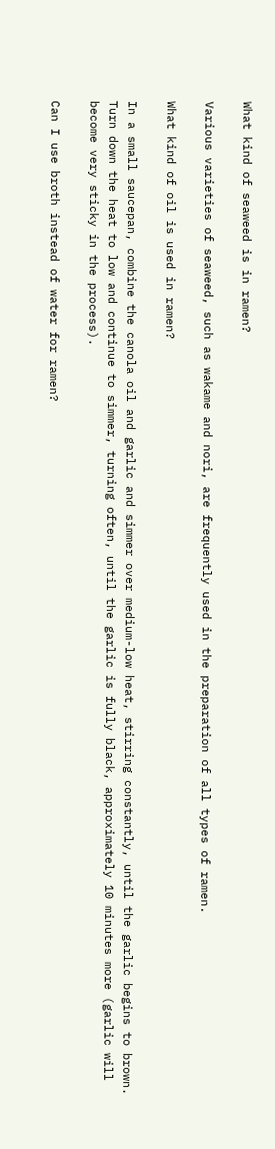What kind of seaweed is in ramen?

Various varieties of seaweed, such as wakame and nori, are frequently used in the preparation of all types of ramen.

What kind of oil is used in ramen?

In a small saucepan, combine the canola oil and garlic and simmer over medium-low heat, stirring constantly, until the garlic begins to brown. Turn down the heat to low and continue to simmer, turning often, until the garlic is fully black, approximately 10 minutes more (garlic will become very sticky in the process).

Can I use broth instead of water for ramen?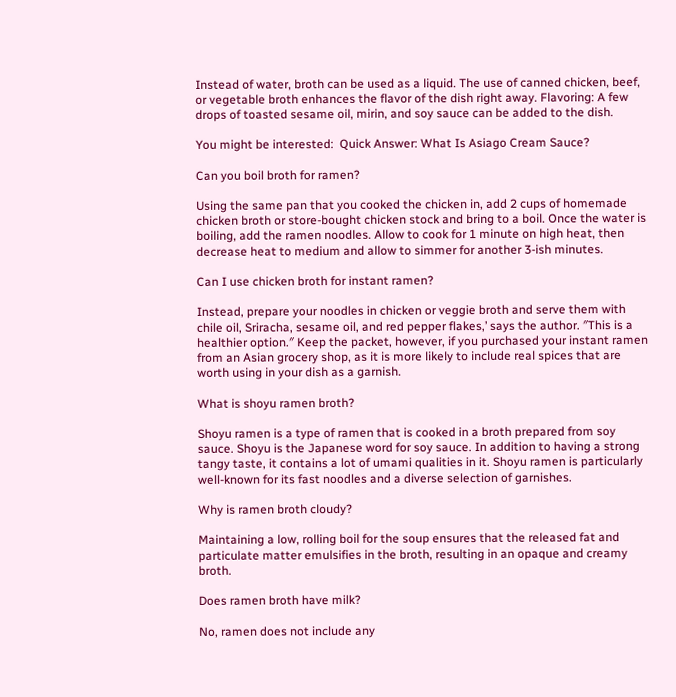Instead of water, broth can be used as a liquid. The use of canned chicken, beef, or vegetable broth enhances the flavor of the dish right away. Flavoring: A few drops of toasted sesame oil, mirin, and soy sauce can be added to the dish.

You might be interested:  Quick Answer: What Is Asiago Cream Sauce?

Can you boil broth for ramen?

Using the same pan that you cooked the chicken in, add 2 cups of homemade chicken broth or store-bought chicken stock and bring to a boil. Once the water is boiling, add the ramen noodles. Allow to cook for 1 minute on high heat, then decrease heat to medium and allow to simmer for another 3-ish minutes.

Can I use chicken broth for instant ramen?

Instead, prepare your noodles in chicken or veggie broth and serve them with chile oil, Sriracha, sesame oil, and red pepper flakes,’ says the author. ″This is a healthier option.″ Keep the packet, however, if you purchased your instant ramen from an Asian grocery shop, as it is more likely to include real spices that are worth using in your dish as a garnish.

What is shoyu ramen broth?

Shoyu ramen is a type of ramen that is cooked in a broth prepared from soy sauce. Shoyu is the Japanese word for soy sauce. In addition to having a strong tangy taste, it contains a lot of umami qualities in it. Shoyu ramen is particularly well-known for its fast noodles and a diverse selection of garnishes.

Why is ramen broth cloudy?

Maintaining a low, rolling boil for the soup ensures that the released fat and particulate matter emulsifies in the broth, resulting in an opaque and creamy broth.

Does ramen broth have milk?

No, ramen does not include any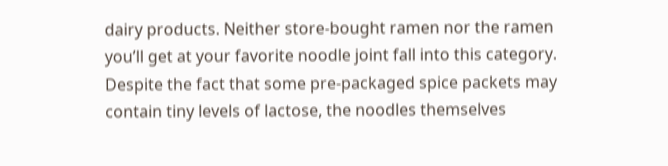dairy products. Neither store-bought ramen nor the ramen you’ll get at your favorite noodle joint fall into this category. Despite the fact that some pre-packaged spice packets may contain tiny levels of lactose, the noodles themselves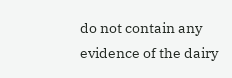do not contain any evidence of the dairy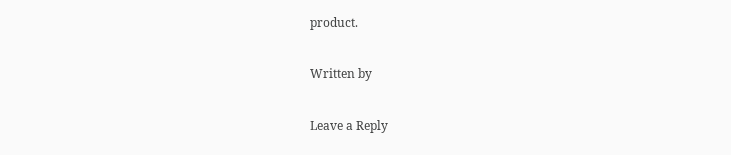product.

Written by

Leave a Reply